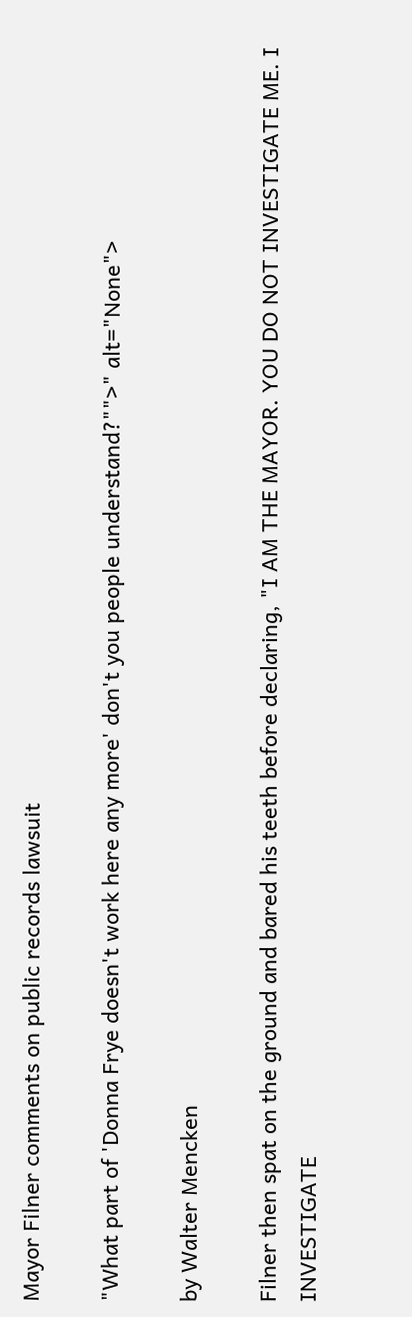Mayor Filner comments on public records lawsuit

"What part of 'Donna Frye doesn't work here any more' don't you people understand?"">" alt="None">

by Walter Mencken

Filner then spat on the ground and bared his teeth before declaring, "I AM THE MAYOR. YOU DO NOT INVESTIGATE ME. I INVESTIGATE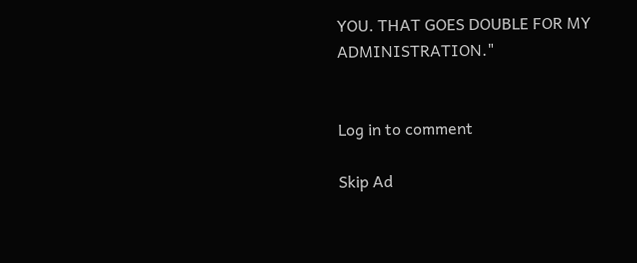YOU. THAT GOES DOUBLE FOR MY ADMINISTRATION."


Log in to comment

Skip Ad